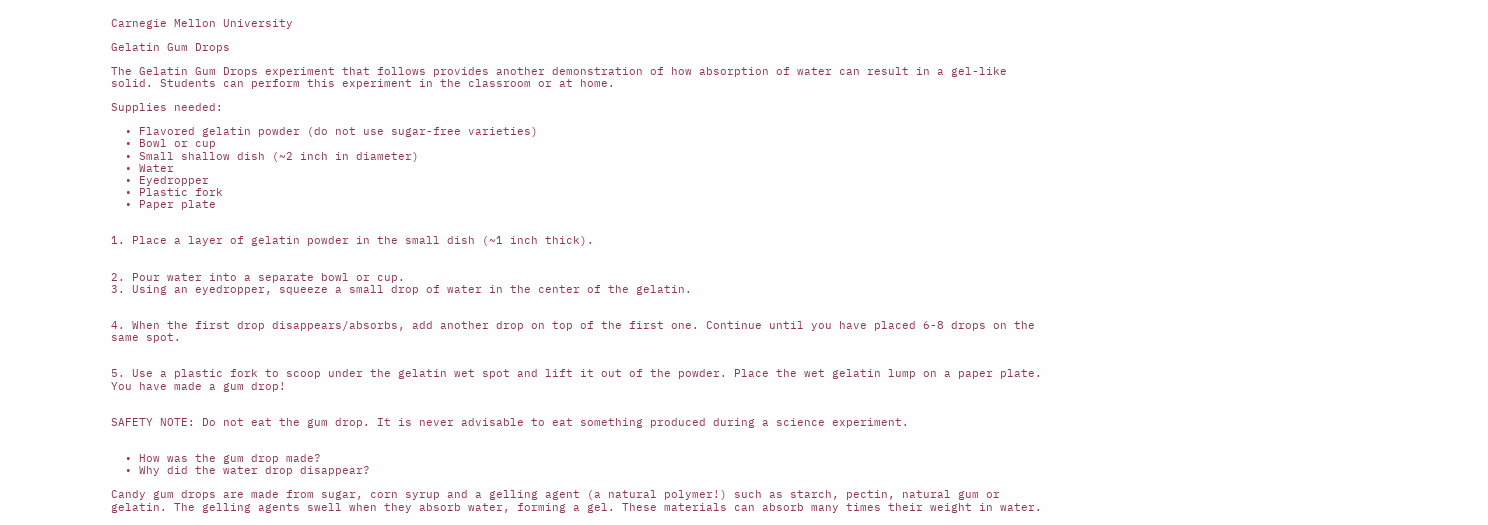Carnegie Mellon University

Gelatin Gum Drops

The Gelatin Gum Drops experiment that follows provides another demonstration of how absorption of water can result in a gel-like solid. Students can perform this experiment in the classroom or at home.

Supplies needed:

  • Flavored gelatin powder (do not use sugar-free varieties)
  • Bowl or cup
  • Small shallow dish (~2 inch in diameter)
  • Water
  • Eyedropper
  • Plastic fork
  • Paper plate


1. Place a layer of gelatin powder in the small dish (~1 inch thick).


2. Pour water into a separate bowl or cup.
3. Using an eyedropper, squeeze a small drop of water in the center of the gelatin.


4. When the first drop disappears/absorbs, add another drop on top of the first one. Continue until you have placed 6-8 drops on the same spot.


5. Use a plastic fork to scoop under the gelatin wet spot and lift it out of the powder. Place the wet gelatin lump on a paper plate. You have made a gum drop!


SAFETY NOTE: Do not eat the gum drop. It is never advisable to eat something produced during a science experiment.


  • How was the gum drop made?
  • Why did the water drop disappear?

Candy gum drops are made from sugar, corn syrup and a gelling agent (a natural polymer!) such as starch, pectin, natural gum or gelatin. The gelling agents swell when they absorb water, forming a gel. These materials can absorb many times their weight in water.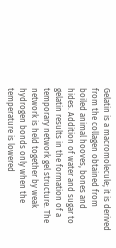Gelatin is a macromolecule; it is derived from the collagen obtained from boiled animal hooves, bones and hides. Addition of water and sugar to gelatin results in the formation of a temporary network gel structure. The network is held together by weak hydrogen bonds only when the temperature is lowered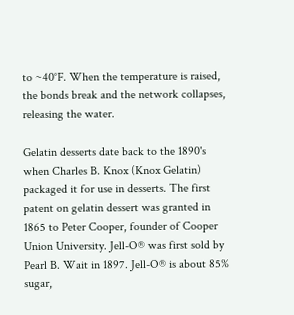to ~40°F. When the temperature is raised, the bonds break and the network collapses, releasing the water.

Gelatin desserts date back to the 1890's when Charles B. Knox (Knox Gelatin) packaged it for use in desserts. The first patent on gelatin dessert was granted in 1865 to Peter Cooper, founder of Cooper Union University. Jell-O® was first sold by Pearl B. Wait in 1897. Jell-O® is about 85% sugar,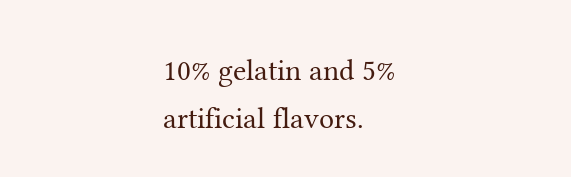10% gelatin and 5% artificial flavors.